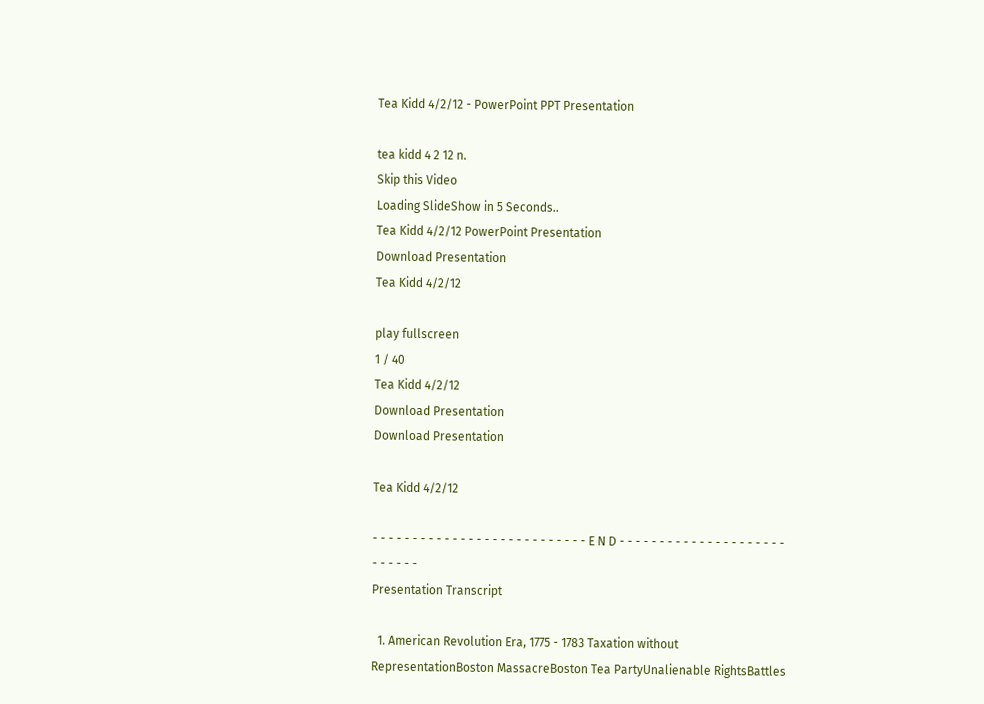Tea Kidd 4/2/12 - PowerPoint PPT Presentation

tea kidd 4 2 12 n.
Skip this Video
Loading SlideShow in 5 Seconds..
Tea Kidd 4/2/12 PowerPoint Presentation
Download Presentation
Tea Kidd 4/2/12

play fullscreen
1 / 40
Tea Kidd 4/2/12
Download Presentation
Download Presentation

Tea Kidd 4/2/12

- - - - - - - - - - - - - - - - - - - - - - - - - - - E N D - - - - - - - - - - - - - - - - - - - - - - - - - - -
Presentation Transcript

  1. American Revolution Era, 1775 - 1783 Taxation without RepresentationBoston MassacreBoston Tea PartyUnalienable RightsBattles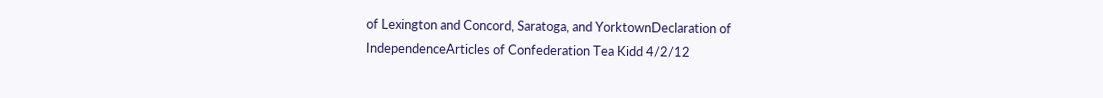of Lexington and Concord, Saratoga, and YorktownDeclaration of IndependenceArticles of Confederation Tea Kidd 4/2/12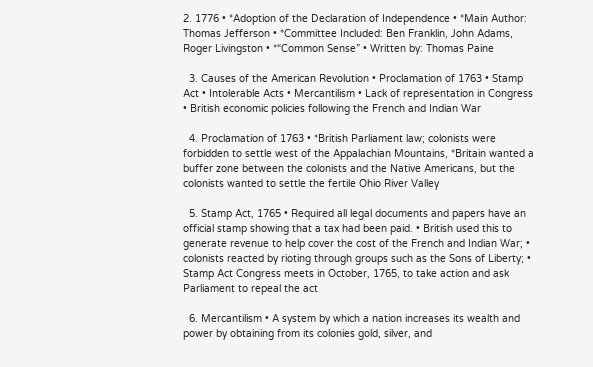2. 1776 • *Adoption of the Declaration of Independence • *Main Author: Thomas Jefferson • *Committee Included: Ben Franklin, John Adams, Roger Livingston • *“Common Sense” • Written by: Thomas Paine

  3. Causes of the American Revolution • Proclamation of 1763 • Stamp Act • Intolerable Acts • Mercantilism • Lack of representation in Congress • British economic policies following the French and Indian War

  4. Proclamation of 1763 • *British Parliament law; colonists were forbidden to settle west of the Appalachian Mountains, *Britain wanted a buffer zone between the colonists and the Native Americans, but the colonists wanted to settle the fertile Ohio River Valley

  5. Stamp Act, 1765 • Required all legal documents and papers have an official stamp showing that a tax had been paid. • British used this to generate revenue to help cover the cost of the French and Indian War; • colonists reacted by rioting through groups such as the Sons of Liberty; • Stamp Act Congress meets in October, 1765, to take action and ask Parliament to repeal the act

  6. Mercantilism • A system by which a nation increases its wealth and power by obtaining from its colonies gold, silver, and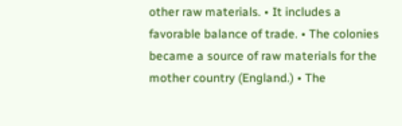other raw materials. • It includes a favorable balance of trade. • The colonies became a source of raw materials for the mother country (England.) • The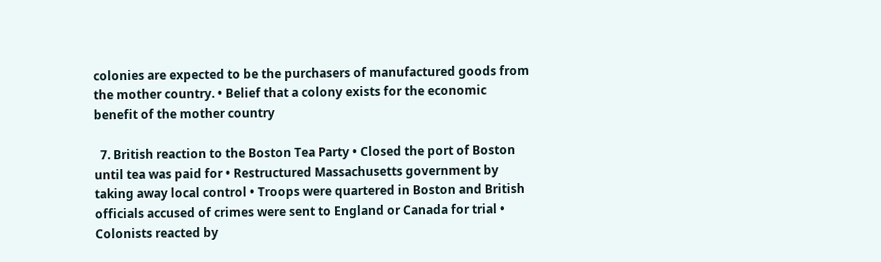colonies are expected to be the purchasers of manufactured goods from the mother country. • Belief that a colony exists for the economic benefit of the mother country

  7. British reaction to the Boston Tea Party • Closed the port of Boston until tea was paid for • Restructured Massachusetts government by taking away local control • Troops were quartered in Boston and British officials accused of crimes were sent to England or Canada for trial • Colonists reacted by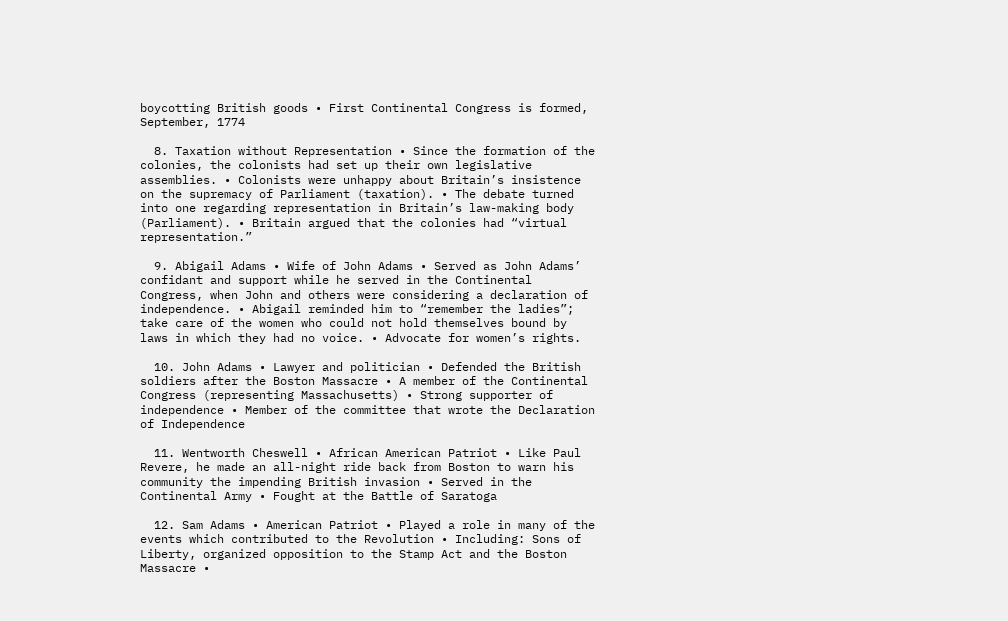boycotting British goods • First Continental Congress is formed, September, 1774

  8. Taxation without Representation • Since the formation of the colonies, the colonists had set up their own legislative assemblies. • Colonists were unhappy about Britain’s insistence on the supremacy of Parliament (taxation). • The debate turned into one regarding representation in Britain’s law-making body (Parliament). • Britain argued that the colonies had “virtual representation.”

  9. Abigail Adams • Wife of John Adams • Served as John Adams’ confidant and support while he served in the Continental Congress, when John and others were considering a declaration of independence. • Abigail reminded him to “remember the ladies”; take care of the women who could not hold themselves bound by laws in which they had no voice. • Advocate for women’s rights.

  10. John Adams • Lawyer and politician • Defended the British soldiers after the Boston Massacre • A member of the Continental Congress (representing Massachusetts) • Strong supporter of independence • Member of the committee that wrote the Declaration of Independence

  11. Wentworth Cheswell • African American Patriot • Like Paul Revere, he made an all-night ride back from Boston to warn his community the impending British invasion • Served in the Continental Army • Fought at the Battle of Saratoga

  12. Sam Adams • American Patriot • Played a role in many of the events which contributed to the Revolution • Including: Sons of Liberty, organized opposition to the Stamp Act and the Boston Massacre •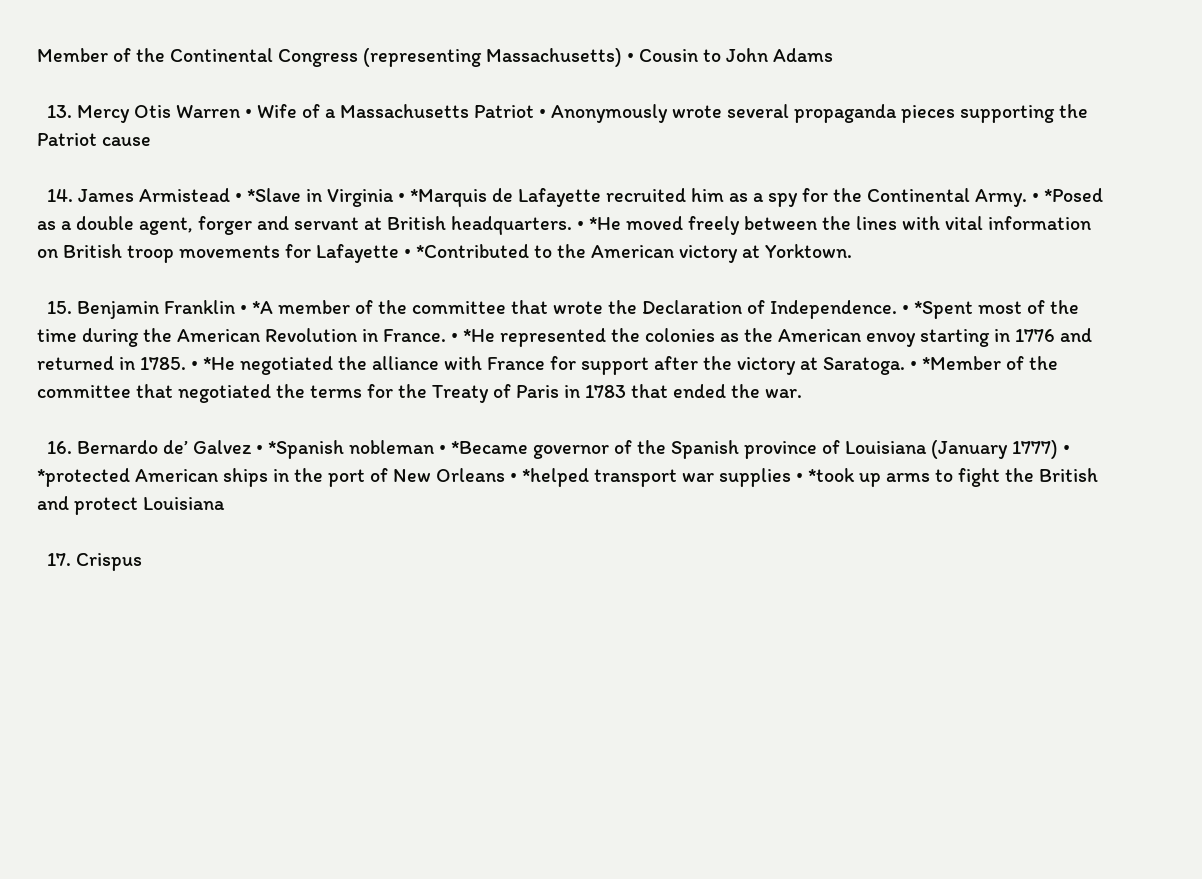Member of the Continental Congress (representing Massachusetts) • Cousin to John Adams

  13. Mercy Otis Warren • Wife of a Massachusetts Patriot • Anonymously wrote several propaganda pieces supporting the Patriot cause

  14. James Armistead • *Slave in Virginia • *Marquis de Lafayette recruited him as a spy for the Continental Army. • *Posed as a double agent, forger and servant at British headquarters. • *He moved freely between the lines with vital information on British troop movements for Lafayette • *Contributed to the American victory at Yorktown.

  15. Benjamin Franklin • *A member of the committee that wrote the Declaration of Independence. • *Spent most of the time during the American Revolution in France. • *He represented the colonies as the American envoy starting in 1776 and returned in 1785. • *He negotiated the alliance with France for support after the victory at Saratoga. • *Member of the committee that negotiated the terms for the Treaty of Paris in 1783 that ended the war.

  16. Bernardo de’ Galvez • *Spanish nobleman • *Became governor of the Spanish province of Louisiana (January 1777) • *protected American ships in the port of New Orleans • *helped transport war supplies • *took up arms to fight the British and protect Louisiana

  17. Crispus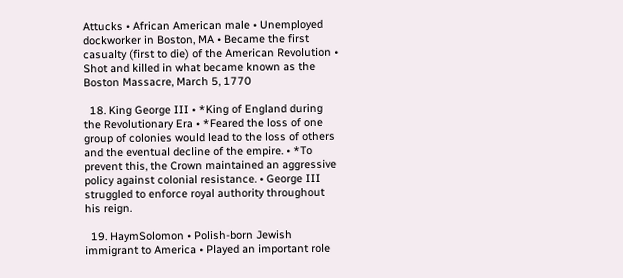Attucks • African American male • Unemployed dockworker in Boston, MA • Became the first casualty (first to die) of the American Revolution • Shot and killed in what became known as the Boston Massacre, March 5, 1770

  18. King George III • *King of England during the Revolutionary Era • *Feared the loss of one group of colonies would lead to the loss of others and the eventual decline of the empire. • *To prevent this, the Crown maintained an aggressive policy against colonial resistance. • George III struggled to enforce royal authority throughout his reign.

  19. HaymSolomon • Polish-born Jewish immigrant to America • Played an important role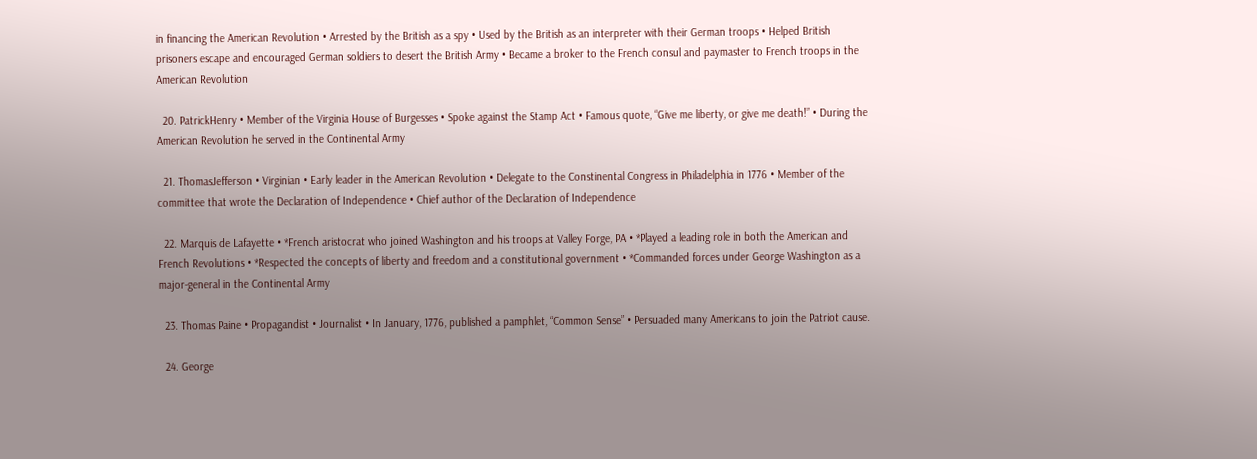in financing the American Revolution • Arrested by the British as a spy • Used by the British as an interpreter with their German troops • Helped British prisoners escape and encouraged German soldiers to desert the British Army • Became a broker to the French consul and paymaster to French troops in the American Revolution

  20. PatrickHenry • Member of the Virginia House of Burgesses • Spoke against the Stamp Act • Famous quote, “Give me liberty, or give me death!” • During the American Revolution he served in the Continental Army

  21. ThomasJefferson • Virginian • Early leader in the American Revolution • Delegate to the Constinental Congress in Philadelphia in 1776 • Member of the committee that wrote the Declaration of Independence • Chief author of the Declaration of Independence

  22. Marquis de Lafayette • *French aristocrat who joined Washington and his troops at Valley Forge, PA • *Played a leading role in both the American and French Revolutions • *Respected the concepts of liberty and freedom and a constitutional government • *Commanded forces under George Washington as a major-general in the Continental Army

  23. Thomas Paine • Propagandist • Journalist • In January, 1776, published a pamphlet, “Common Sense” • Persuaded many Americans to join the Patriot cause.

  24. George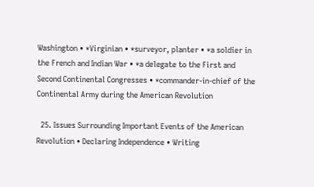Washington • *Virginian • *surveyor, planter • *a soldier in the French and Indian War • *a delegate to the First and Second Continental Congresses • *commander-in-chief of the Continental Army during the American Revolution

  25. Issues Surrounding Important Events of the American Revolution • Declaring Independence • Writing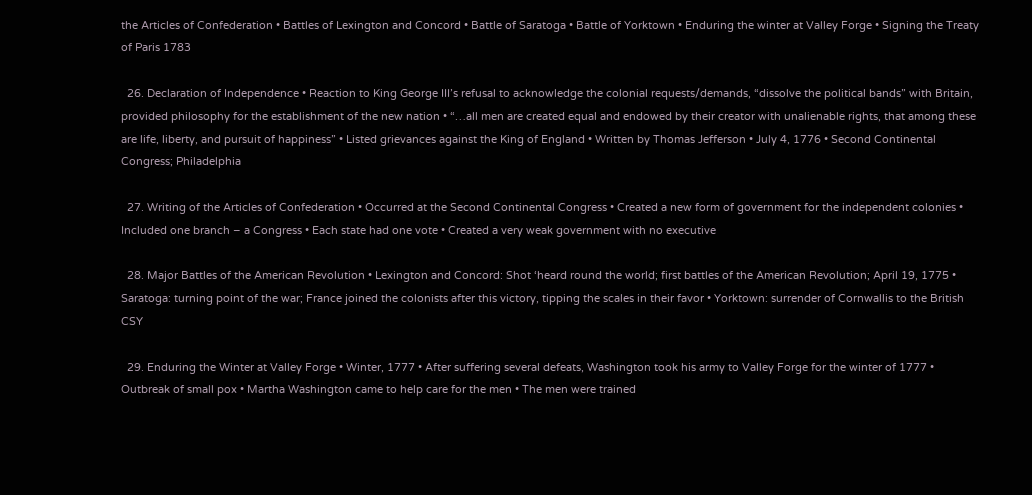the Articles of Confederation • Battles of Lexington and Concord • Battle of Saratoga • Battle of Yorktown • Enduring the winter at Valley Forge • Signing the Treaty of Paris 1783

  26. Declaration of Independence • Reaction to King George III’s refusal to acknowledge the colonial requests/demands, “dissolve the political bands” with Britain, provided philosophy for the establishment of the new nation • “…all men are created equal and endowed by their creator with unalienable rights, that among these are life, liberty, and pursuit of happiness” • Listed grievances against the King of England • Written by Thomas Jefferson • July 4, 1776 • Second Continental Congress; Philadelphia

  27. Writing of the Articles of Confederation • Occurred at the Second Continental Congress • Created a new form of government for the independent colonies • Included one branch – a Congress • Each state had one vote • Created a very weak government with no executive

  28. Major Battles of the American Revolution • Lexington and Concord: Shot ‘heard round the world; first battles of the American Revolution; April 19, 1775 • Saratoga: turning point of the war; France joined the colonists after this victory, tipping the scales in their favor • Yorktown: surrender of Cornwallis to the British CSY

  29. Enduring the Winter at Valley Forge • Winter, 1777 • After suffering several defeats, Washington took his army to Valley Forge for the winter of 1777 • Outbreak of small pox • Martha Washington came to help care for the men • The men were trained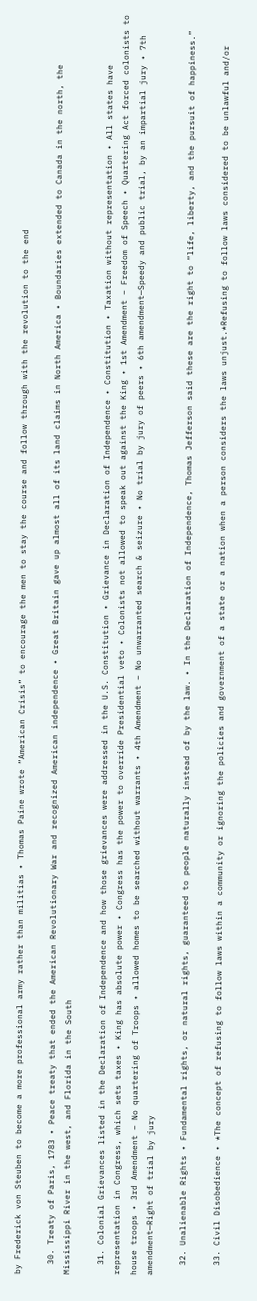by Frederick von Steuben to become a more professional army rather than militias • Thomas Paine wrote “American Crisis” to encourage the men to stay the course and follow through with the revolution to the end

  30. Treaty of Paris, 1783 • Peace treaty that ended the American Revolutionary War and recognized American independence • Great Britain gave up almost all of its land claims in North America • Boundaries extended to Canada in the north, the Mississippi River in the west, and Florida in the South

  31. Colonial Grievances listed in the Declaration of Independence and how those grievances were addressed in the U.S. Constitution • Grievance in Declaration of Independence • Constitution • Taxation without representation • All states have representation in Congress, which sets taxes • King has absolute power • Congress has the power to override Presidential veto • Colonists not allowed to speak out against the King • 1st Amendment – Freedom of Speech • Quartering Act forced colonists to house troops • 3rd Amendment – No quartering of Troops • allowed homes to be searched without warrants • 4th Amendment – No unwarranted search & seizure • No trial by jury of peers • 6th amendment—Speedy and public trial, by an impartial jury • 7th amendment—Right of trial by jury

  32. Unalienable Rights • Fundamental rights, or natural rights, guaranteed to people naturally instead of by the law. • In the Declaration of Independence, Thomas Jefferson said these are the right to “life, liberty, and the pursuit of happiness.”

  33. Civil Disobedience • *The concept of refusing to follow laws within a community or ignoring the policies and government of a state or a nation when a person considers the laws unjust.*Refusing to follow laws considered to be unlawful and/or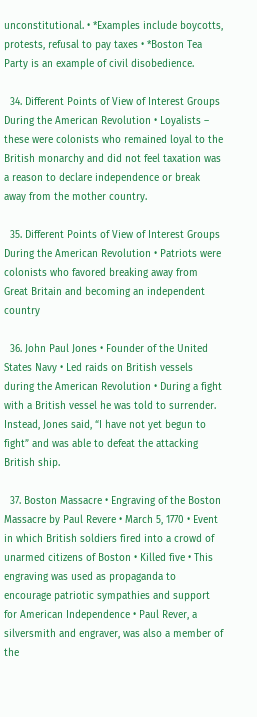unconstitutional. • *Examples include boycotts, protests, refusal to pay taxes • *Boston Tea Party is an example of civil disobedience.

  34. Different Points of View of Interest Groups During the American Revolution • Loyalists – these were colonists who remained loyal to the British monarchy and did not feel taxation was a reason to declare independence or break away from the mother country.

  35. Different Points of View of Interest Groups During the American Revolution • Patriots were colonists who favored breaking away from Great Britain and becoming an independent country

  36. John Paul Jones • Founder of the United States Navy • Led raids on British vessels during the American Revolution • During a fight with a British vessel he was told to surrender. Instead, Jones said, “I have not yet begun to fight” and was able to defeat the attacking British ship.

  37. Boston Massacre • Engraving of the Boston Massacre by Paul Revere • March 5, 1770 • Event in which British soldiers fired into a crowd of unarmed citizens of Boston • Killed five • This engraving was used as propaganda to encourage patriotic sympathies and support for American Independence • Paul Rever, a silversmith and engraver, was also a member of the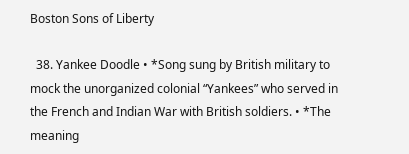Boston Sons of Liberty

  38. Yankee Doodle • *Song sung by British military to mock the unorganized colonial “Yankees” who served in the French and Indian War with British soldiers. • *The meaning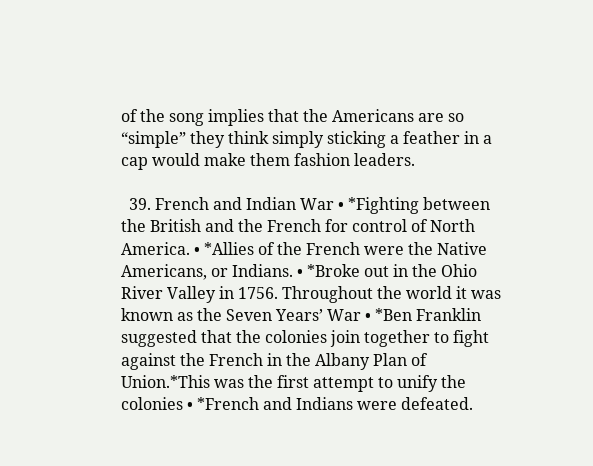of the song implies that the Americans are so “simple” they think simply sticking a feather in a cap would make them fashion leaders.

  39. French and Indian War • *Fighting between the British and the French for control of North America. • *Allies of the French were the Native Americans, or Indians. • *Broke out in the Ohio River Valley in 1756. Throughout the world it was known as the Seven Years’ War • *Ben Franklin suggested that the colonies join together to fight against the French in the Albany Plan of Union.*This was the first attempt to unify the colonies • *French and Indians were defeated.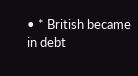• * British became in debt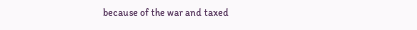because of the war and taxed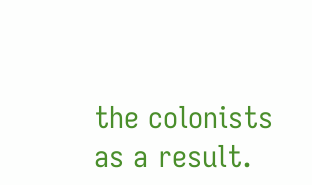the colonists as a result.